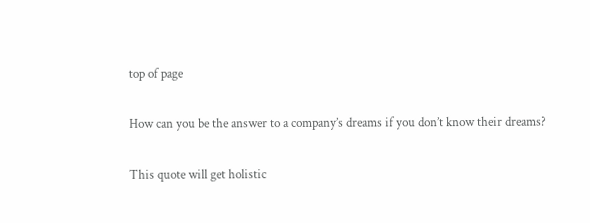top of page

How can you be the answer to a company’s dreams if you don’t know their dreams?

This quote will get holistic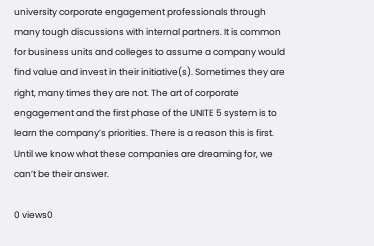university corporate engagement professionals through many tough discussions with internal partners. It is common for business units and colleges to assume a company would find value and invest in their initiative(s). Sometimes they are right, many times they are not. The art of corporate engagement and the first phase of the UNITE 5 system is to learn the company’s priorities. There is a reason this is first. Until we know what these companies are dreaming for, we can’t be their answer.

0 views0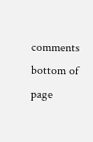comments
bottom of page